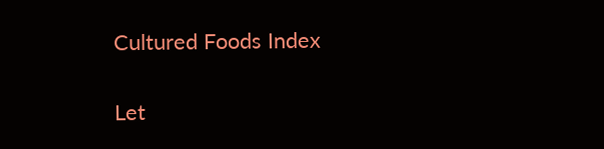Cultured Foods Index

Let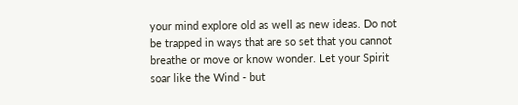your mind explore old as well as new ideas. Do not be trapped in ways that are so set that you cannot breathe or move or know wonder. Let your Spirit soar like the Wind - but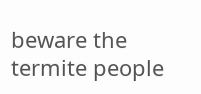beware the termite people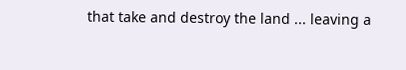that take and destroy the land ... leaving a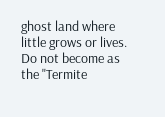ghost land where little grows or lives. Do not become as the "Termite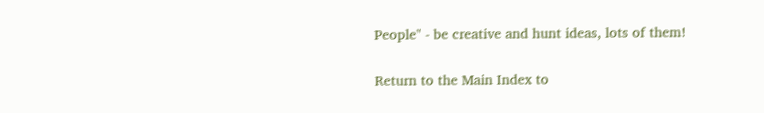People" - be creative and hunt ideas, lots of them!


Return to the Main Index to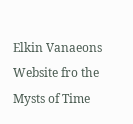Elkin Vanaeons Website fro the Mysts of Time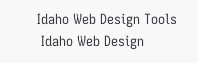Idaho Web Design Tools
 Idaho Web Design